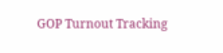GOP Turnout Tracking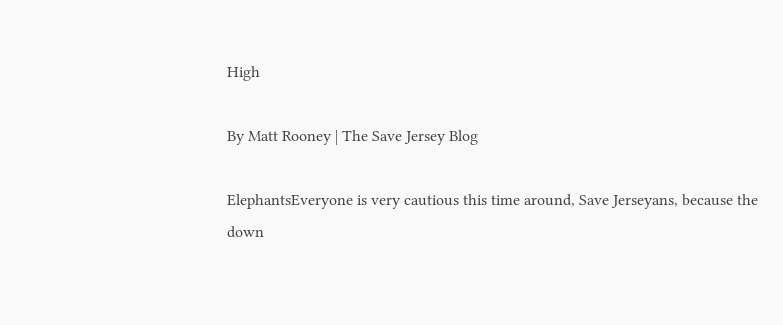High

By Matt Rooney | The Save Jersey Blog

ElephantsEveryone is very cautious this time around, Save Jerseyans, because the down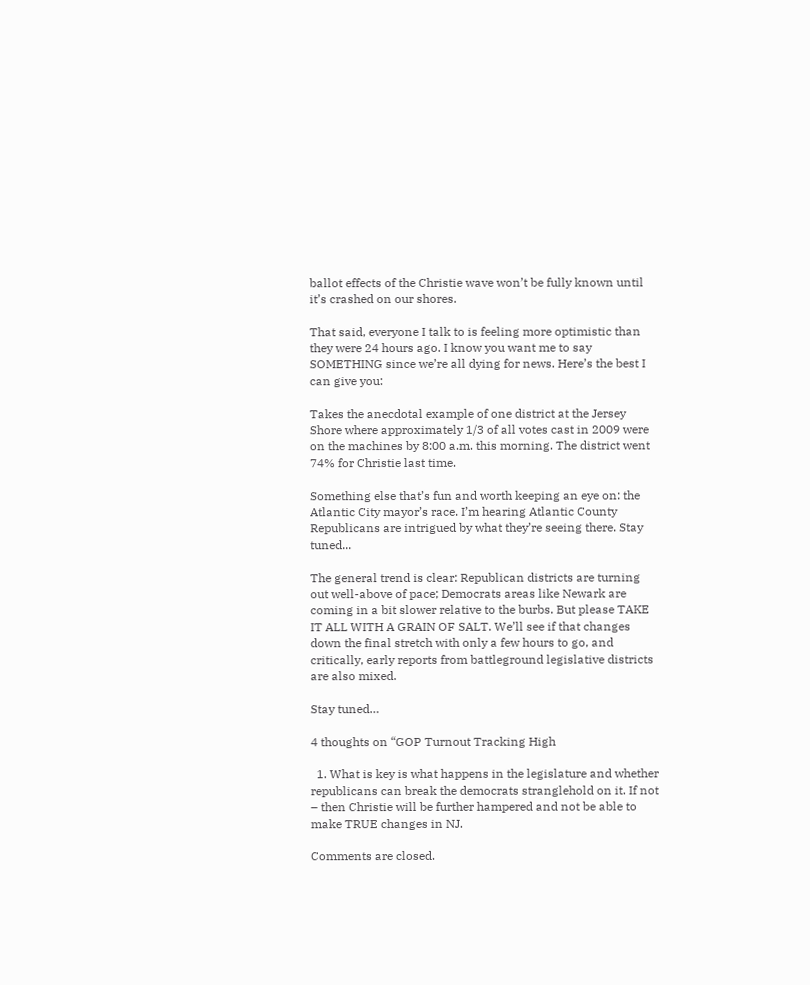ballot effects of the Christie wave won’t be fully known until it’s crashed on our shores.

That said, everyone I talk to is feeling more optimistic than they were 24 hours ago. I know you want me to say SOMETHING since we’re all dying for news. Here’s the best I can give you:

Takes the anecdotal example of one district at the Jersey Shore where approximately 1/3 of all votes cast in 2009 were on the machines by 8:00 a.m. this morning. The district went 74% for Christie last time.

Something else that’s fun and worth keeping an eye on: the Atlantic City mayor’s race. I’m hearing Atlantic County Republicans are intrigued by what they’re seeing there. Stay tuned...

The general trend is clear: Republican districts are turning out well-above of pace; Democrats areas like Newark are coming in a bit slower relative to the burbs. But please TAKE IT ALL WITH A GRAIN OF SALT. We’ll see if that changes down the final stretch with only a few hours to go, and critically, early reports from battleground legislative districts are also mixed.

Stay tuned…

4 thoughts on “GOP Turnout Tracking High

  1. What is key is what happens in the legislature and whether republicans can break the democrats stranglehold on it. If not – then Christie will be further hampered and not be able to make TRUE changes in NJ.

Comments are closed.